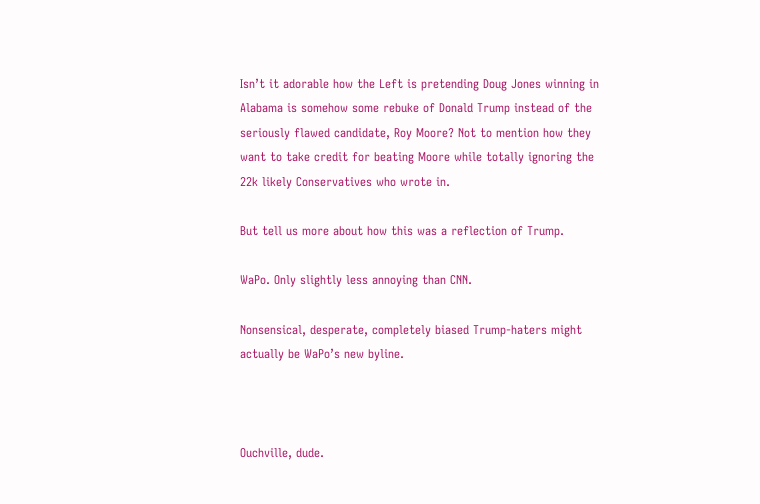Isn’t it adorable how the Left is pretending Doug Jones winning in Alabama is somehow some rebuke of Donald Trump instead of the seriously flawed candidate, Roy Moore? Not to mention how they want to take credit for beating Moore while totally ignoring the 22k likely Conservatives who wrote in.

But tell us more about how this was a reflection of Trump.

WaPo. Only slightly less annoying than CNN.

Nonsensical, desperate, completely biased Trump-haters might actually be WaPo’s new byline.



Ouchville, dude.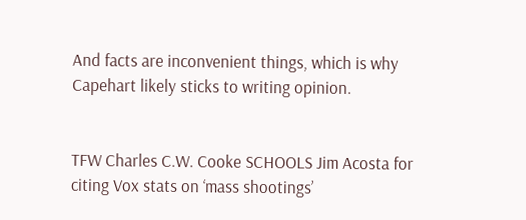And facts are inconvenient things, which is why Capehart likely sticks to writing opinion.


TFW Charles C.W. Cooke SCHOOLS Jim Acosta for citing Vox stats on ‘mass shootings’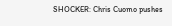SHOCKER: Chris Cuomo pushes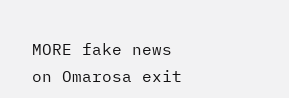MORE fake news on Omarosa exit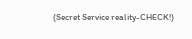(Secret Service reality-CHECK!)